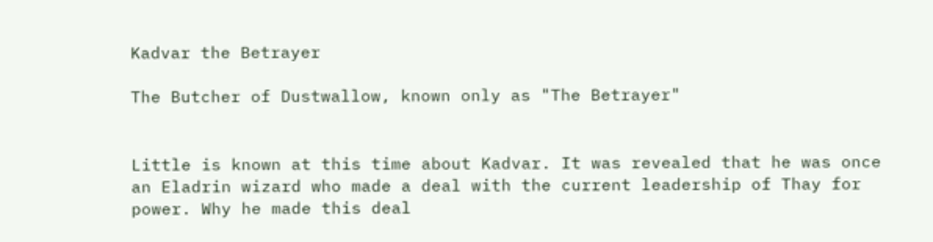Kadvar the Betrayer

The Butcher of Dustwallow, known only as "The Betrayer"


Little is known at this time about Kadvar. It was revealed that he was once an Eladrin wizard who made a deal with the current leadership of Thay for power. Why he made this deal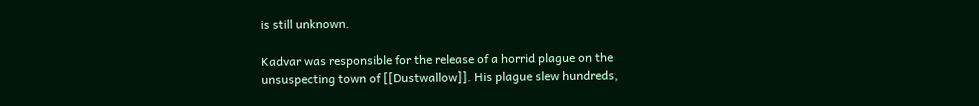is still unknown.

Kadvar was responsible for the release of a horrid plague on the unsuspecting town of [[Dustwallow]]. His plague slew hundreds,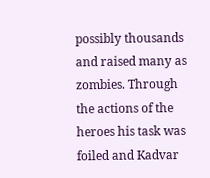possibly thousands and raised many as zombies. Through the actions of the heroes his task was foiled and Kadvar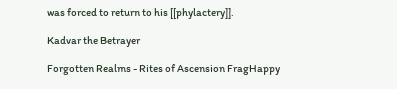was forced to return to his [[phylactery]].

Kadvar the Betrayer

Forgotten Realms - Rites of Ascension FragHappy